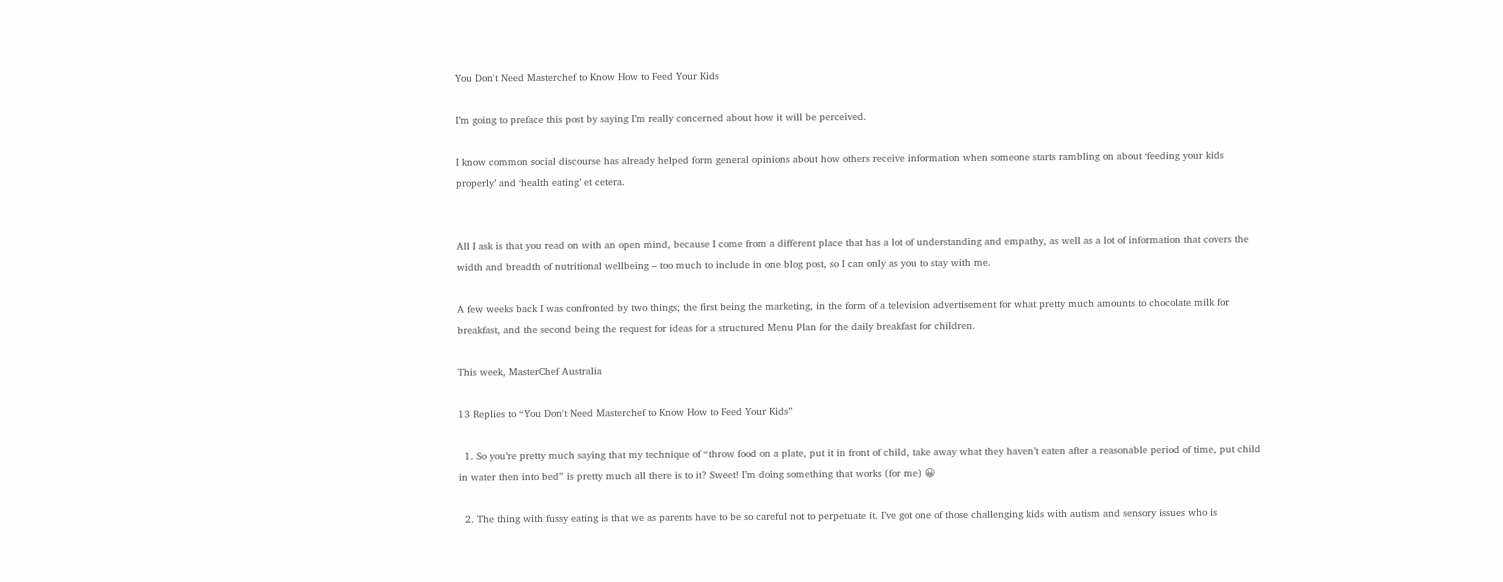You Don't Need Masterchef to Know How to Feed Your Kids

I’m going to preface this post by saying I’m really concerned about how it will be perceived.

I know common social discourse has already helped form general opinions about how others receive information when someone starts rambling on about ‘feeding your kids properly’ and ‘health eating’ et cetera.


All I ask is that you read on with an open mind, because I come from a different place that has a lot of understanding and empathy, as well as a lot of information that covers the width and breadth of nutritional wellbeing – too much to include in one blog post, so I can only as you to stay with me.

A few weeks back I was confronted by two things; the first being the marketing, in the form of a television advertisement for what pretty much amounts to chocolate milk for breakfast, and the second being the request for ideas for a structured Menu Plan for the daily breakfast for children.

This week, MasterChef Australia

13 Replies to “You Don't Need Masterchef to Know How to Feed Your Kids”

  1. So you’re pretty much saying that my technique of “throw food on a plate, put it in front of child, take away what they haven’t eaten after a reasonable period of time, put child in water then into bed” is pretty much all there is to it? Sweet! I’m doing something that works (for me) 😀

  2. The thing with fussy eating is that we as parents have to be so careful not to perpetuate it. I’ve got one of those challenging kids with autism and sensory issues who is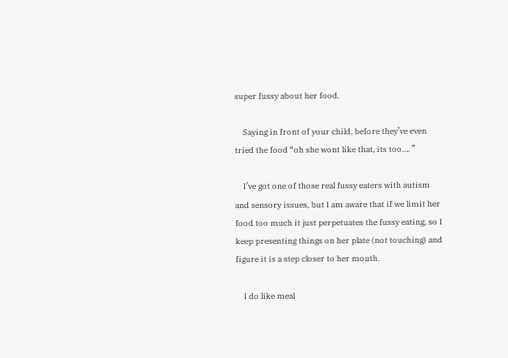super fussy about her food.

    Saying in front of your child, before they’ve even tried the food “oh she wont like that, its too…. ”

    I’ve got one of those real fussy eaters with autism and sensory issues, but I am aware that if we limit her food too much it just perpetuates the fussy eating, so I keep presenting things on her plate (not touching) and figure it is a step closer to her mouth.

    I do like meal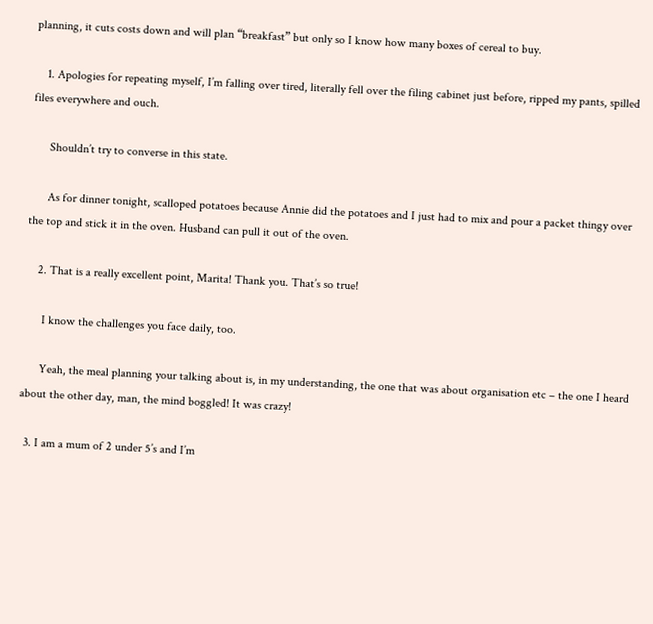planning, it cuts costs down and will plan “breakfast” but only so I know how many boxes of cereal to buy.

    1. Apologies for repeating myself, I’m falling over tired, literally fell over the filing cabinet just before, ripped my pants, spilled files everywhere and ouch.

      Shouldn’t try to converse in this state.

      As for dinner tonight, scalloped potatoes because Annie did the potatoes and I just had to mix and pour a packet thingy over the top and stick it in the oven. Husband can pull it out of the oven.

    2. That is a really excellent point, Marita! Thank you. That’s so true!

      I know the challenges you face daily, too.

      Yeah, the meal planning your talking about is, in my understanding, the one that was about organisation etc – the one I heard about the other day, man, the mind boggled! It was crazy!

  3. I am a mum of 2 under 5’s and I’m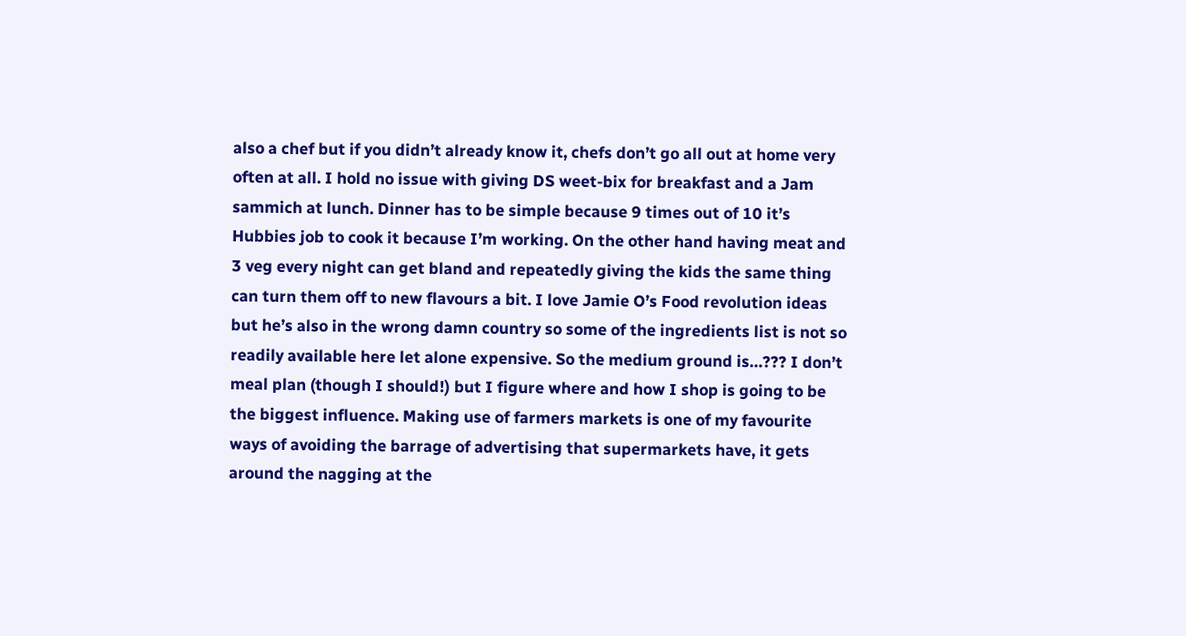also a chef but if you didn’t already know it, chefs don’t go all out at home very often at all. I hold no issue with giving DS weet-bix for breakfast and a Jam sammich at lunch. Dinner has to be simple because 9 times out of 10 it’s Hubbies job to cook it because I’m working. On the other hand having meat and 3 veg every night can get bland and repeatedly giving the kids the same thing can turn them off to new flavours a bit. I love Jamie O’s Food revolution ideas but he’s also in the wrong damn country so some of the ingredients list is not so readily available here let alone expensive. So the medium ground is…??? I don’t meal plan (though I should!) but I figure where and how I shop is going to be the biggest influence. Making use of farmers markets is one of my favourite ways of avoiding the barrage of advertising that supermarkets have, it gets around the nagging at the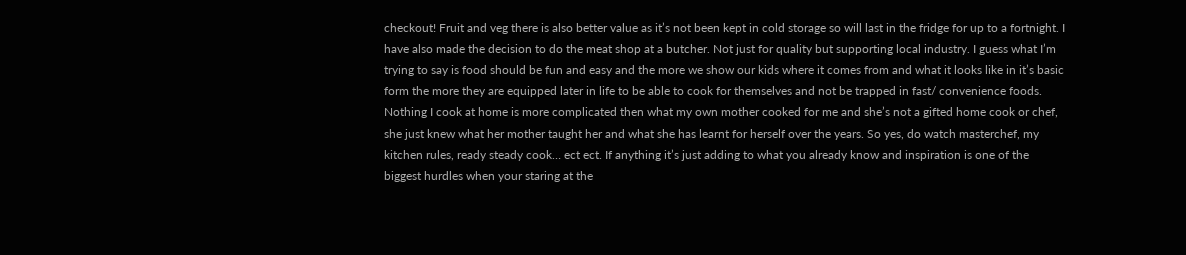checkout! Fruit and veg there is also better value as it’s not been kept in cold storage so will last in the fridge for up to a fortnight. I have also made the decision to do the meat shop at a butcher. Not just for quality but supporting local industry. I guess what I’m trying to say is food should be fun and easy and the more we show our kids where it comes from and what it looks like in it’s basic form the more they are equipped later in life to be able to cook for themselves and not be trapped in fast/ convenience foods. Nothing I cook at home is more complicated then what my own mother cooked for me and she’s not a gifted home cook or chef, she just knew what her mother taught her and what she has learnt for herself over the years. So yes, do watch masterchef, my kitchen rules, ready steady cook… ect ect. If anything it’s just adding to what you already know and inspiration is one of the biggest hurdles when your staring at the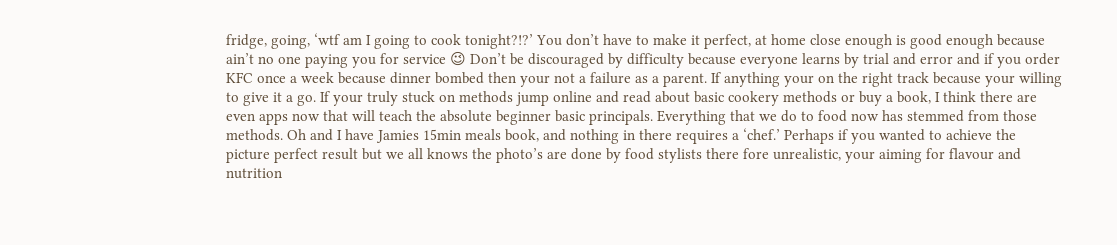fridge, going, ‘wtf am I going to cook tonight?!?’ You don’t have to make it perfect, at home close enough is good enough because ain’t no one paying you for service 😉 Don’t be discouraged by difficulty because everyone learns by trial and error and if you order KFC once a week because dinner bombed then your not a failure as a parent. If anything your on the right track because your willing to give it a go. If your truly stuck on methods jump online and read about basic cookery methods or buy a book, I think there are even apps now that will teach the absolute beginner basic principals. Everything that we do to food now has stemmed from those methods. Oh and I have Jamies 15min meals book, and nothing in there requires a ‘chef.’ Perhaps if you wanted to achieve the picture perfect result but we all knows the photo’s are done by food stylists there fore unrealistic, your aiming for flavour and nutrition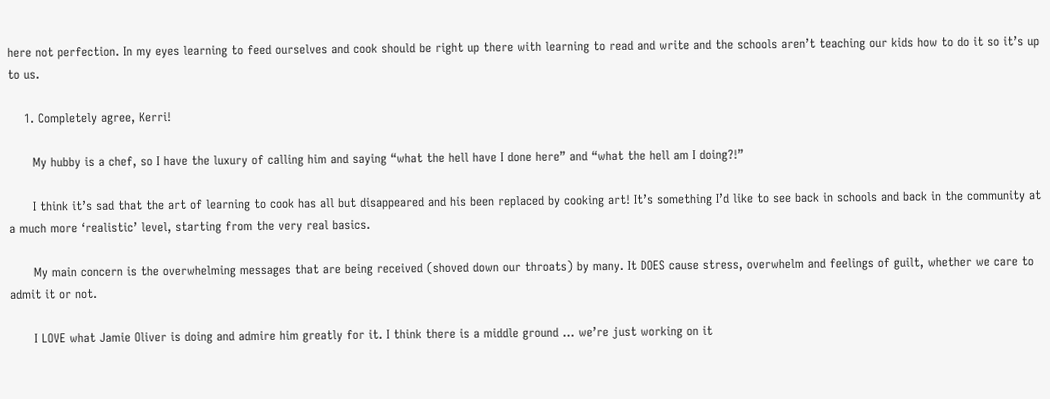here not perfection. In my eyes learning to feed ourselves and cook should be right up there with learning to read and write and the schools aren’t teaching our kids how to do it so it’s up to us.

    1. Completely agree, Kerri!

      My hubby is a chef, so I have the luxury of calling him and saying “what the hell have I done here” and “what the hell am I doing?!”

      I think it’s sad that the art of learning to cook has all but disappeared and his been replaced by cooking art! It’s something I’d like to see back in schools and back in the community at a much more ‘realistic’ level, starting from the very real basics.

      My main concern is the overwhelming messages that are being received (shoved down our throats) by many. It DOES cause stress, overwhelm and feelings of guilt, whether we care to admit it or not.

      I LOVE what Jamie Oliver is doing and admire him greatly for it. I think there is a middle ground … we’re just working on it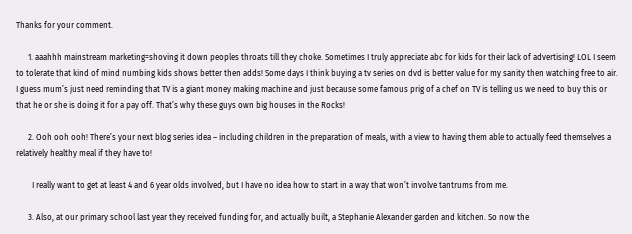Thanks for your comment.

      1. aaahhh mainstream marketing=shoving it down peoples throats till they choke. Sometimes I truly appreciate abc for kids for their lack of advertising! LOL I seem to tolerate that kind of mind numbing kids shows better then adds! Some days I think buying a tv series on dvd is better value for my sanity then watching free to air. I guess mum’s just need reminding that TV is a giant money making machine and just because some famous prig of a chef on TV is telling us we need to buy this or that he or she is doing it for a pay off. That’s why these guys own big houses in the Rocks!

      2. Ooh ooh ooh! There’s your next blog series idea – including children in the preparation of meals, with a view to having them able to actually feed themselves a relatively healthy meal if they have to!

        I really want to get at least 4 and 6 year olds involved, but I have no idea how to start in a way that won’t involve tantrums from me.

      3. Also, at our primary school last year they received funding for, and actually built, a Stephanie Alexander garden and kitchen. So now the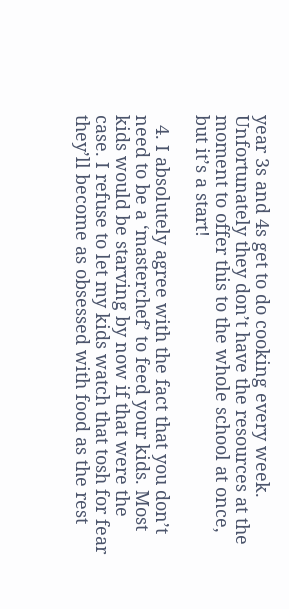year 3s and 4s get to do cooking every week. Unfortunately they don’t have the resources at the moment to offer this to the whole school at once, but it’s a start!

  4. I absolutely agree with the fact that you don’t need to be a ‘masterchef’ to feed your kids. Most kids would be starving by now if that were the case. I refuse to let my kids watch that tosh for fear they’ll become as obsessed with food as the rest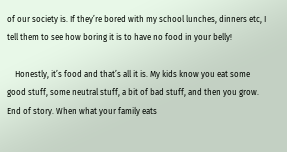of our society is. If they’re bored with my school lunches, dinners etc, I tell them to see how boring it is to have no food in your belly!

    Honestly, it’s food and that’s all it is. My kids know you eat some good stuff, some neutral stuff, a bit of bad stuff, and then you grow. End of story. When what your family eats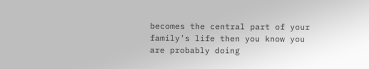becomes the central part of your family’s life then you know you are probably doing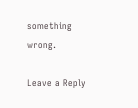something wrong.

Leave a Reply